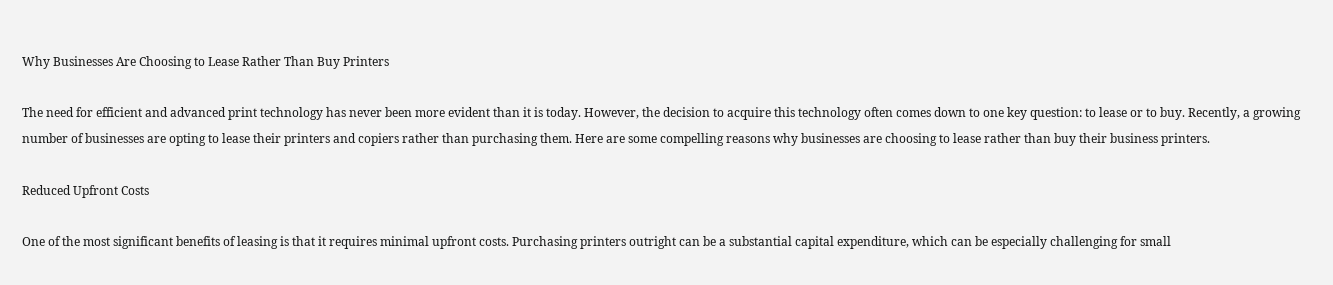Why Businesses Are Choosing to Lease Rather Than Buy Printers

The need for efficient and advanced print technology has never been more evident than it is today. However, the decision to acquire this technology often comes down to one key question: to lease or to buy. Recently, a growing number of businesses are opting to lease their printers and copiers rather than purchasing them. Here are some compelling reasons why businesses are choosing to lease rather than buy their business printers.

Reduced Upfront Costs

One of the most significant benefits of leasing is that it requires minimal upfront costs. Purchasing printers outright can be a substantial capital expenditure, which can be especially challenging for small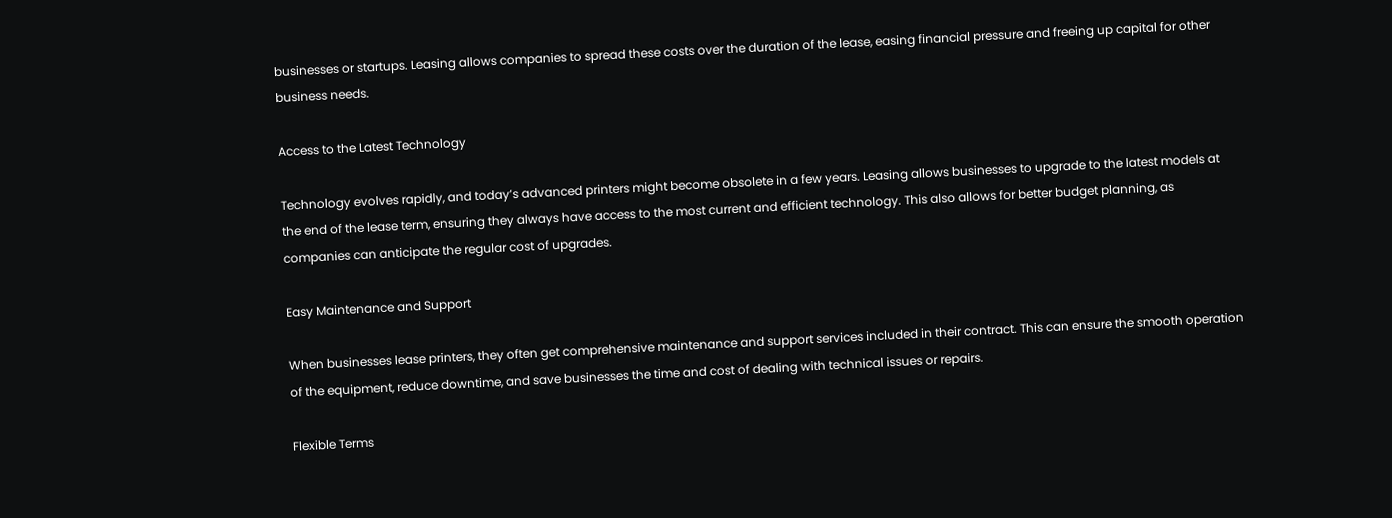businesses or startups. Leasing allows companies to spread these costs over the duration of the lease, easing financial pressure and freeing up capital for other business needs.

Access to the Latest Technology

Technology evolves rapidly, and today’s advanced printers might become obsolete in a few years. Leasing allows businesses to upgrade to the latest models at the end of the lease term, ensuring they always have access to the most current and efficient technology. This also allows for better budget planning, as companies can anticipate the regular cost of upgrades.

Easy Maintenance and Support

When businesses lease printers, they often get comprehensive maintenance and support services included in their contract. This can ensure the smooth operation of the equipment, reduce downtime, and save businesses the time and cost of dealing with technical issues or repairs.

Flexible Terms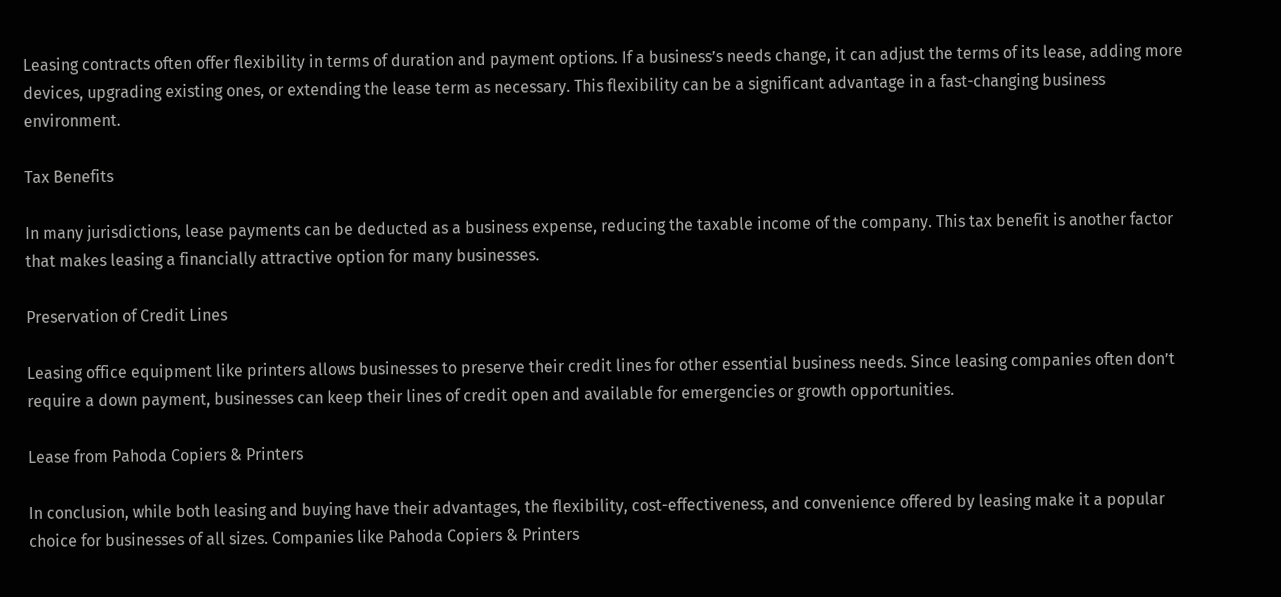Leasing contracts often offer flexibility in terms of duration and payment options. If a business’s needs change, it can adjust the terms of its lease, adding more devices, upgrading existing ones, or extending the lease term as necessary. This flexibility can be a significant advantage in a fast-changing business environment.

Tax Benefits

In many jurisdictions, lease payments can be deducted as a business expense, reducing the taxable income of the company. This tax benefit is another factor that makes leasing a financially attractive option for many businesses.

Preservation of Credit Lines

Leasing office equipment like printers allows businesses to preserve their credit lines for other essential business needs. Since leasing companies often don’t require a down payment, businesses can keep their lines of credit open and available for emergencies or growth opportunities.

Lease from Pahoda Copiers & Printers

In conclusion, while both leasing and buying have their advantages, the flexibility, cost-effectiveness, and convenience offered by leasing make it a popular choice for businesses of all sizes. Companies like Pahoda Copiers & Printers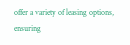offer a variety of leasing options, ensuring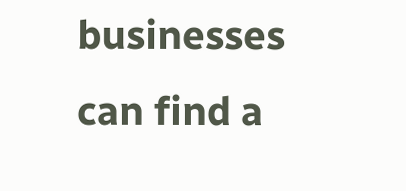businesses can find a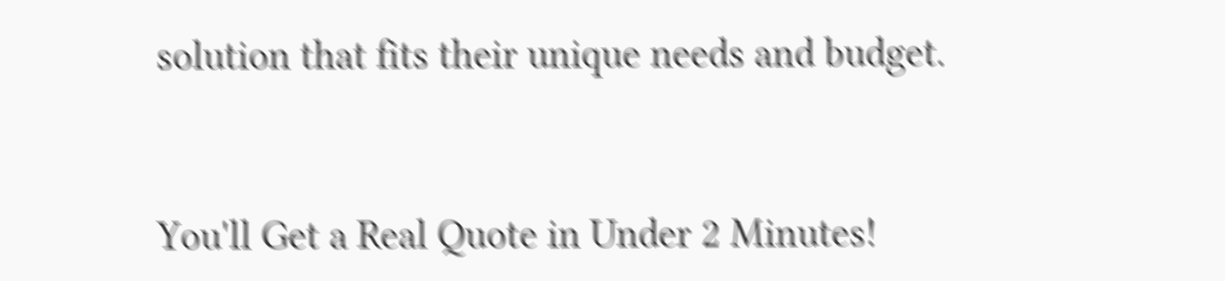solution that fits their unique needs and budget.


You'll Get a Real Quote in Under 2 Minutes!